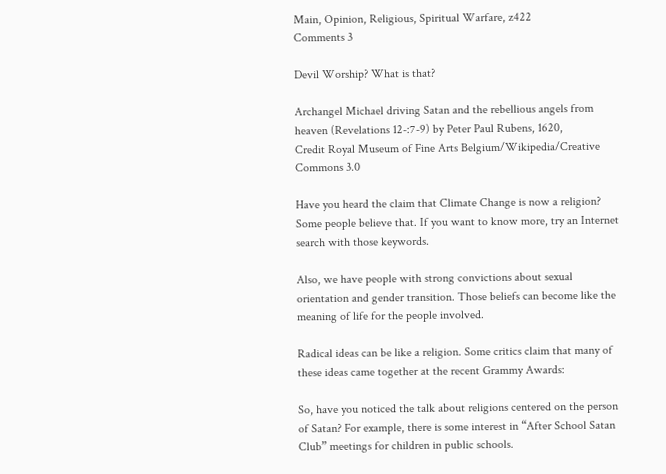Main, Opinion, Religious, Spiritual Warfare, z422
Comments 3

Devil Worship? What is that?

Archangel Michael driving Satan and the rebellious angels from heaven (Revelations 12-:7-9) by Peter Paul Rubens, 1620,
Credit Royal Museum of Fine Arts Belgium/Wikipedia/Creative Commons 3.0

Have you heard the claim that Climate Change is now a religion? Some people believe that. If you want to know more, try an Internet search with those keywords.

Also, we have people with strong convictions about sexual orientation and gender transition. Those beliefs can become like the meaning of life for the people involved.

Radical ideas can be like a religion. Some critics claim that many of these ideas came together at the recent Grammy Awards:

So, have you noticed the talk about religions centered on the person of Satan? For example, there is some interest in “After School Satan Club” meetings for children in public schools.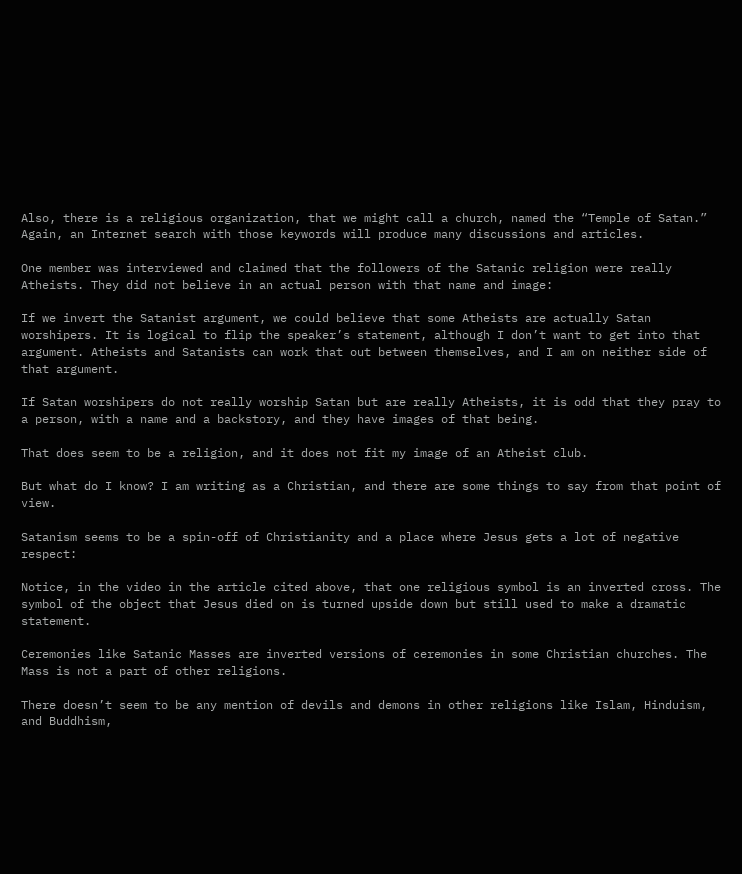Also, there is a religious organization, that we might call a church, named the “Temple of Satan.” Again, an Internet search with those keywords will produce many discussions and articles.

One member was interviewed and claimed that the followers of the Satanic religion were really Atheists. They did not believe in an actual person with that name and image:

If we invert the Satanist argument, we could believe that some Atheists are actually Satan worshipers. It is logical to flip the speaker’s statement, although I don’t want to get into that argument. Atheists and Satanists can work that out between themselves, and I am on neither side of that argument.

If Satan worshipers do not really worship Satan but are really Atheists, it is odd that they pray to a person, with a name and a backstory, and they have images of that being.

That does seem to be a religion, and it does not fit my image of an Atheist club.

But what do I know? I am writing as a Christian, and there are some things to say from that point of view.

Satanism seems to be a spin-off of Christianity and a place where Jesus gets a lot of negative respect:

Notice, in the video in the article cited above, that one religious symbol is an inverted cross. The symbol of the object that Jesus died on is turned upside down but still used to make a dramatic statement.

Ceremonies like Satanic Masses are inverted versions of ceremonies in some Christian churches. The Mass is not a part of other religions.

There doesn’t seem to be any mention of devils and demons in other religions like Islam, Hinduism, and Buddhism,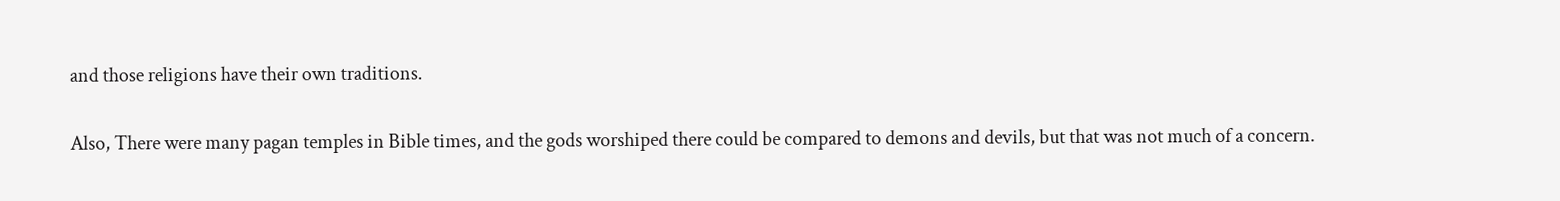and those religions have their own traditions.

Also, There were many pagan temples in Bible times, and the gods worshiped there could be compared to demons and devils, but that was not much of a concern.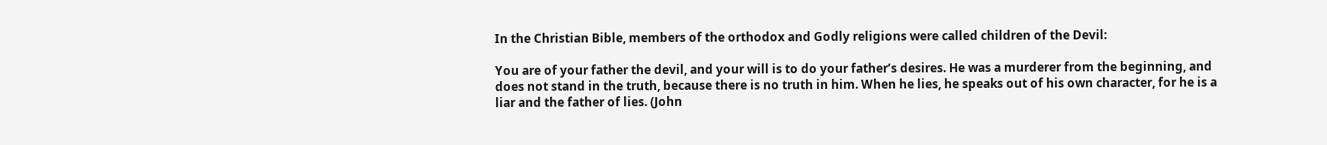In the Christian Bible, members of the orthodox and Godly religions were called children of the Devil:

You are of your father the devil, and your will is to do your father’s desires. He was a murderer from the beginning, and does not stand in the truth, because there is no truth in him. When he lies, he speaks out of his own character, for he is a liar and the father of lies. (John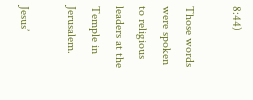8:44)

Those words were spoken to religious leaders at the Temple in Jerusalem.

Jesus’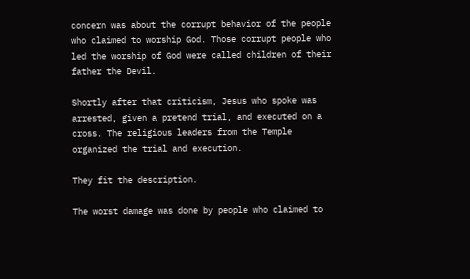concern was about the corrupt behavior of the people who claimed to worship God. Those corrupt people who led the worship of God were called children of their father the Devil.

Shortly after that criticism, Jesus who spoke was arrested, given a pretend trial, and executed on a cross. The religious leaders from the Temple organized the trial and execution.

They fit the description.

The worst damage was done by people who claimed to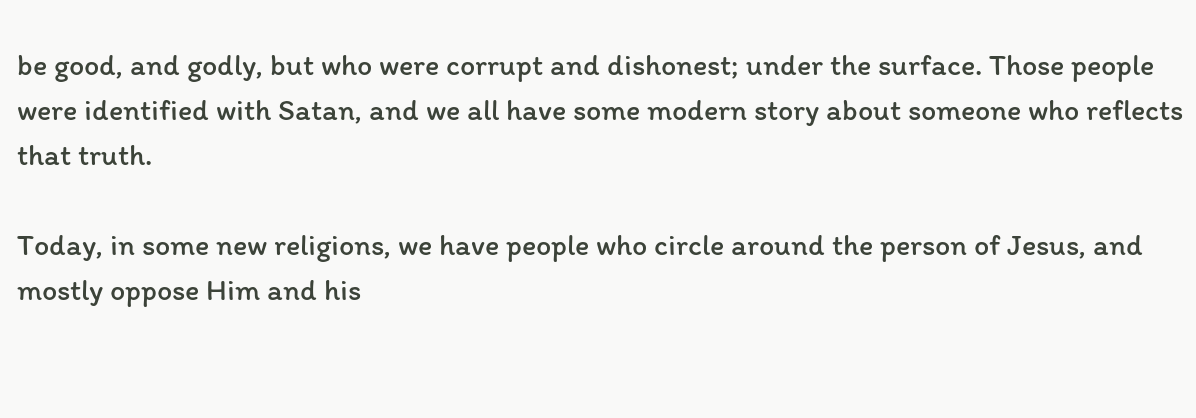be good, and godly, but who were corrupt and dishonest; under the surface. Those people were identified with Satan, and we all have some modern story about someone who reflects that truth.

Today, in some new religions, we have people who circle around the person of Jesus, and mostly oppose Him and his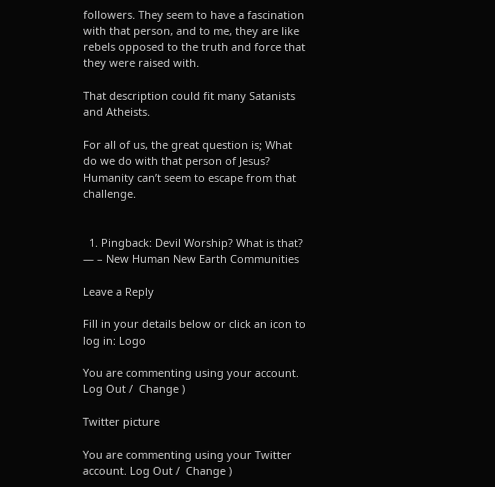followers. They seem to have a fascination with that person, and to me, they are like rebels opposed to the truth and force that they were raised with.

That description could fit many Satanists and Atheists.

For all of us, the great question is; What do we do with that person of Jesus? Humanity can’t seem to escape from that challenge.


  1. Pingback: Devil Worship? What is that? — – New Human New Earth Communities

Leave a Reply

Fill in your details below or click an icon to log in: Logo

You are commenting using your account. Log Out /  Change )

Twitter picture

You are commenting using your Twitter account. Log Out /  Change )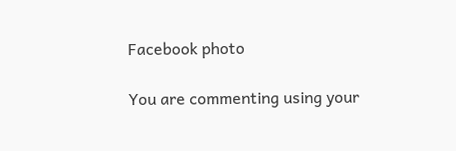Facebook photo

You are commenting using your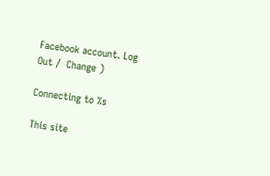Facebook account. Log Out /  Change )

Connecting to %s

This site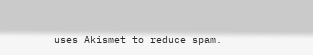uses Akismet to reduce spam.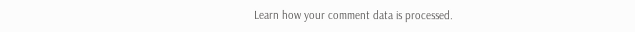Learn how your comment data is processed.